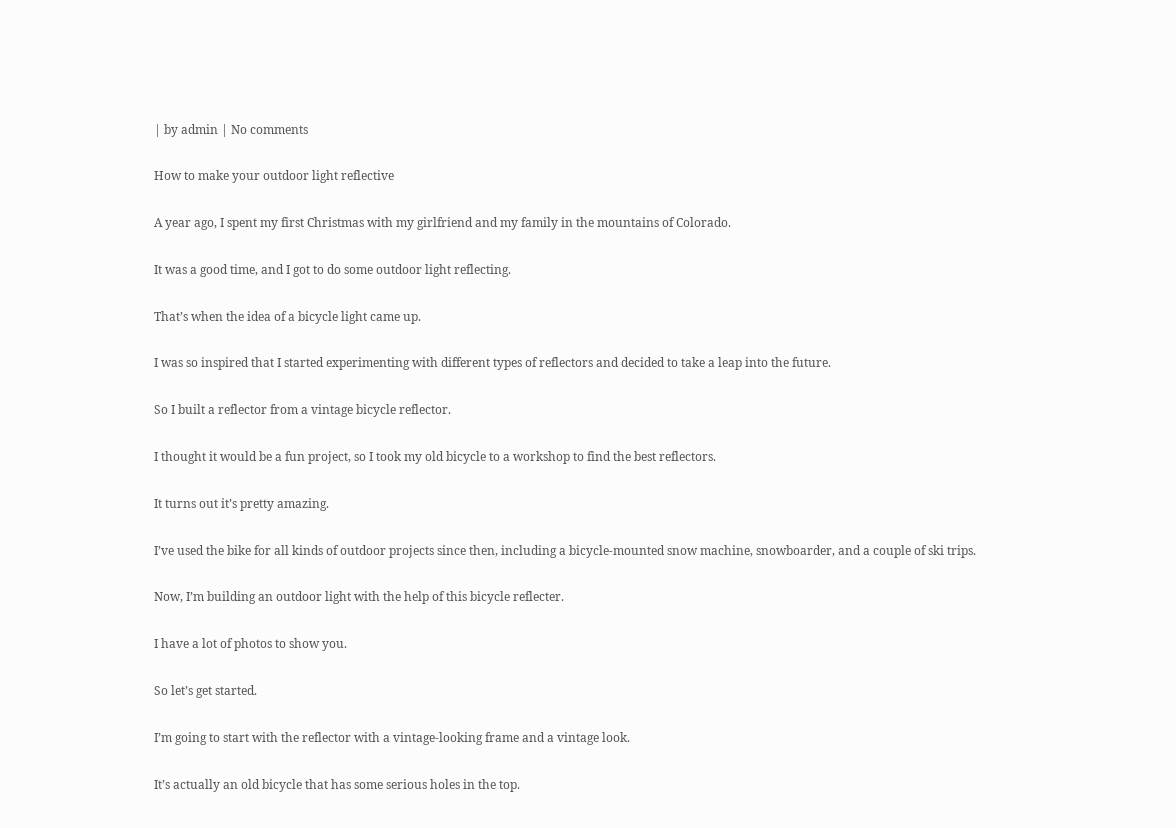| by admin | No comments

How to make your outdoor light reflective

A year ago, I spent my first Christmas with my girlfriend and my family in the mountains of Colorado.

It was a good time, and I got to do some outdoor light reflecting.

That’s when the idea of a bicycle light came up.

I was so inspired that I started experimenting with different types of reflectors and decided to take a leap into the future.

So I built a reflector from a vintage bicycle reflector.

I thought it would be a fun project, so I took my old bicycle to a workshop to find the best reflectors.

It turns out it’s pretty amazing.

I’ve used the bike for all kinds of outdoor projects since then, including a bicycle-mounted snow machine, snowboarder, and a couple of ski trips.

Now, I’m building an outdoor light with the help of this bicycle reflecter.

I have a lot of photos to show you.

So let’s get started.

I’m going to start with the reflector with a vintage-looking frame and a vintage look.

It’s actually an old bicycle that has some serious holes in the top.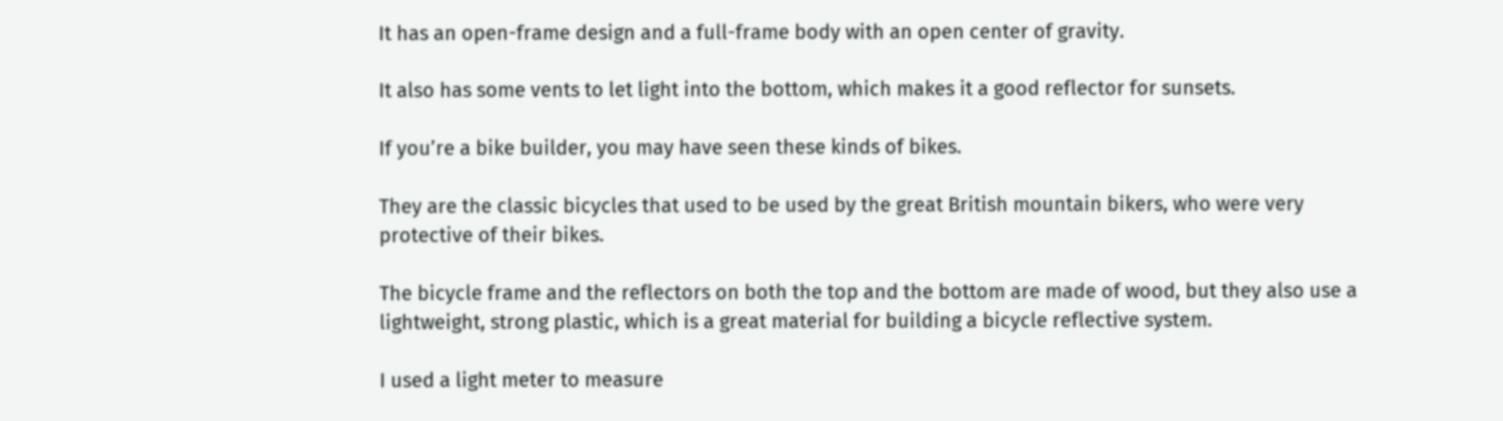It has an open-frame design and a full-frame body with an open center of gravity.

It also has some vents to let light into the bottom, which makes it a good reflector for sunsets.

If you’re a bike builder, you may have seen these kinds of bikes.

They are the classic bicycles that used to be used by the great British mountain bikers, who were very protective of their bikes.

The bicycle frame and the reflectors on both the top and the bottom are made of wood, but they also use a lightweight, strong plastic, which is a great material for building a bicycle reflective system.

I used a light meter to measure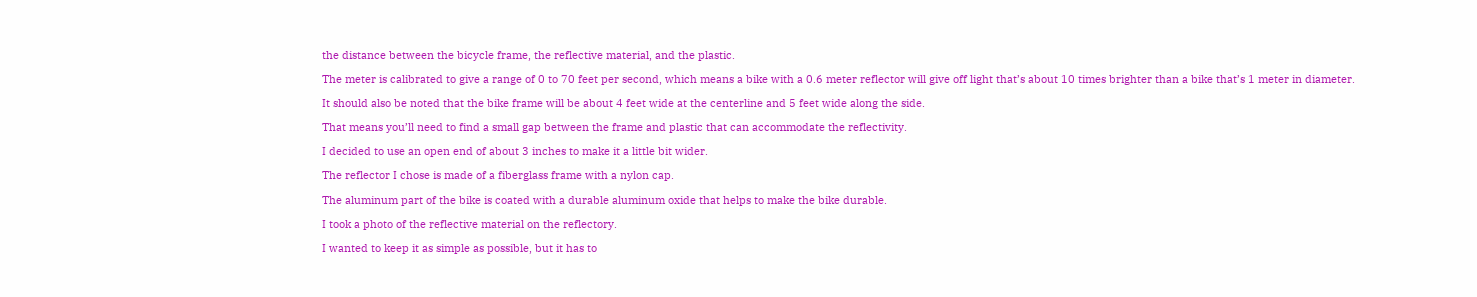the distance between the bicycle frame, the reflective material, and the plastic.

The meter is calibrated to give a range of 0 to 70 feet per second, which means a bike with a 0.6 meter reflector will give off light that’s about 10 times brighter than a bike that’s 1 meter in diameter.

It should also be noted that the bike frame will be about 4 feet wide at the centerline and 5 feet wide along the side.

That means you’ll need to find a small gap between the frame and plastic that can accommodate the reflectivity.

I decided to use an open end of about 3 inches to make it a little bit wider.

The reflector I chose is made of a fiberglass frame with a nylon cap.

The aluminum part of the bike is coated with a durable aluminum oxide that helps to make the bike durable.

I took a photo of the reflective material on the reflectory.

I wanted to keep it as simple as possible, but it has to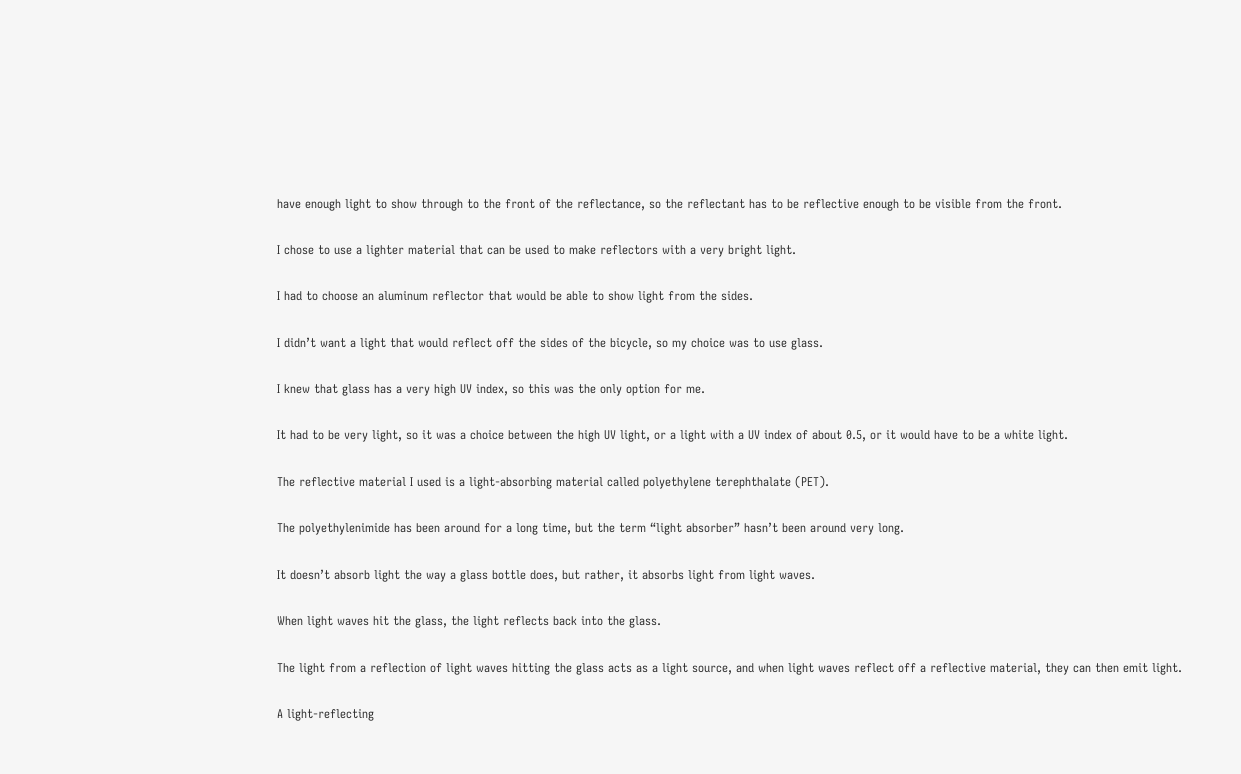have enough light to show through to the front of the reflectance, so the reflectant has to be reflective enough to be visible from the front.

I chose to use a lighter material that can be used to make reflectors with a very bright light.

I had to choose an aluminum reflector that would be able to show light from the sides.

I didn’t want a light that would reflect off the sides of the bicycle, so my choice was to use glass.

I knew that glass has a very high UV index, so this was the only option for me.

It had to be very light, so it was a choice between the high UV light, or a light with a UV index of about 0.5, or it would have to be a white light.

The reflective material I used is a light-absorbing material called polyethylene terephthalate (PET).

The polyethylenimide has been around for a long time, but the term “light absorber” hasn’t been around very long.

It doesn’t absorb light the way a glass bottle does, but rather, it absorbs light from light waves.

When light waves hit the glass, the light reflects back into the glass.

The light from a reflection of light waves hitting the glass acts as a light source, and when light waves reflect off a reflective material, they can then emit light.

A light-reflecting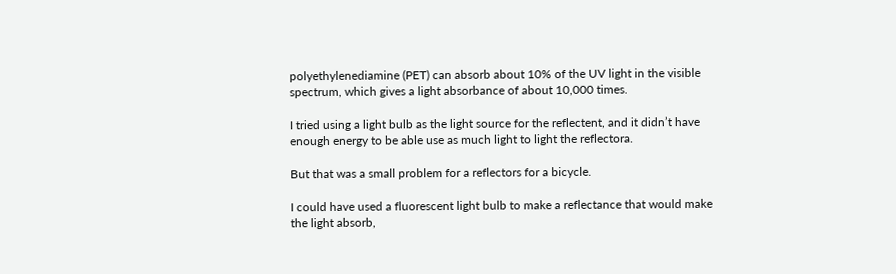polyethylenediamine (PET) can absorb about 10% of the UV light in the visible spectrum, which gives a light absorbance of about 10,000 times.

I tried using a light bulb as the light source for the reflectent, and it didn’t have enough energy to be able use as much light to light the reflectora.

But that was a small problem for a reflectors for a bicycle.

I could have used a fluorescent light bulb to make a reflectance that would make the light absorb,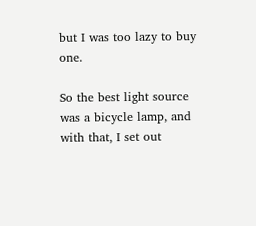but I was too lazy to buy one.

So the best light source was a bicycle lamp, and with that, I set out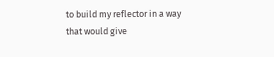to build my reflector in a way that would give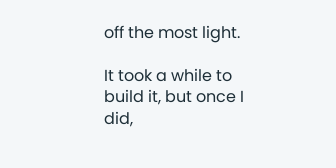off the most light.

It took a while to build it, but once I did,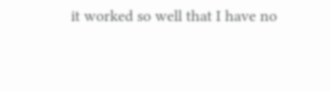it worked so well that I have no